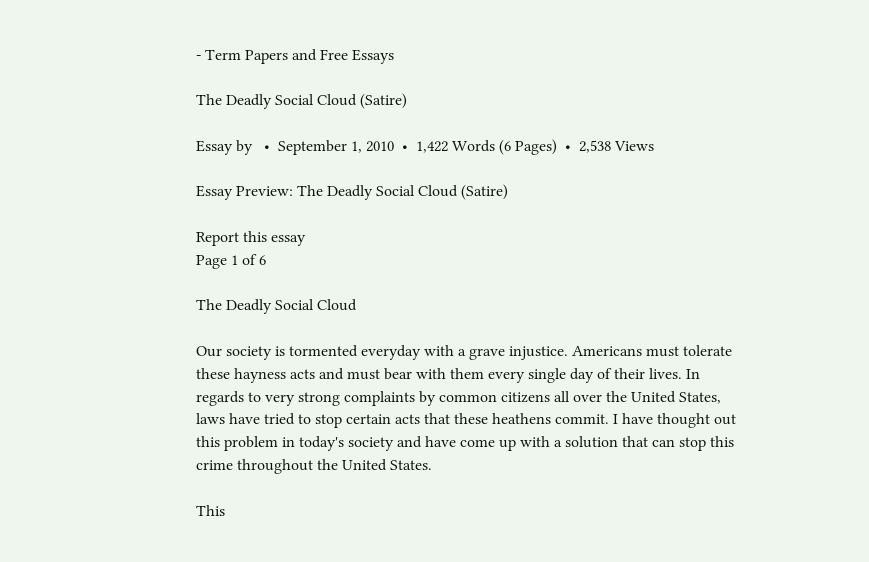- Term Papers and Free Essays

The Deadly Social Cloud (Satire)

Essay by   •  September 1, 2010  •  1,422 Words (6 Pages)  •  2,538 Views

Essay Preview: The Deadly Social Cloud (Satire)

Report this essay
Page 1 of 6

The Deadly Social Cloud

Our society is tormented everyday with a grave injustice. Americans must tolerate these hayness acts and must bear with them every single day of their lives. In regards to very strong complaints by common citizens all over the United States, laws have tried to stop certain acts that these heathens commit. I have thought out this problem in today's society and have come up with a solution that can stop this crime throughout the United States.

This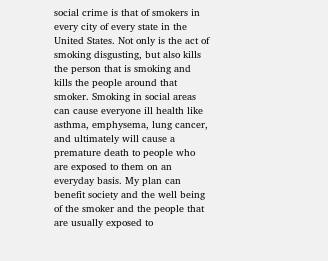social crime is that of smokers in every city of every state in the United States. Not only is the act of smoking disgusting, but also kills the person that is smoking and kills the people around that smoker. Smoking in social areas can cause everyone ill health like asthma, emphysema, lung cancer, and ultimately will cause a premature death to people who are exposed to them on an everyday basis. My plan can benefit society and the well being of the smoker and the people that are usually exposed to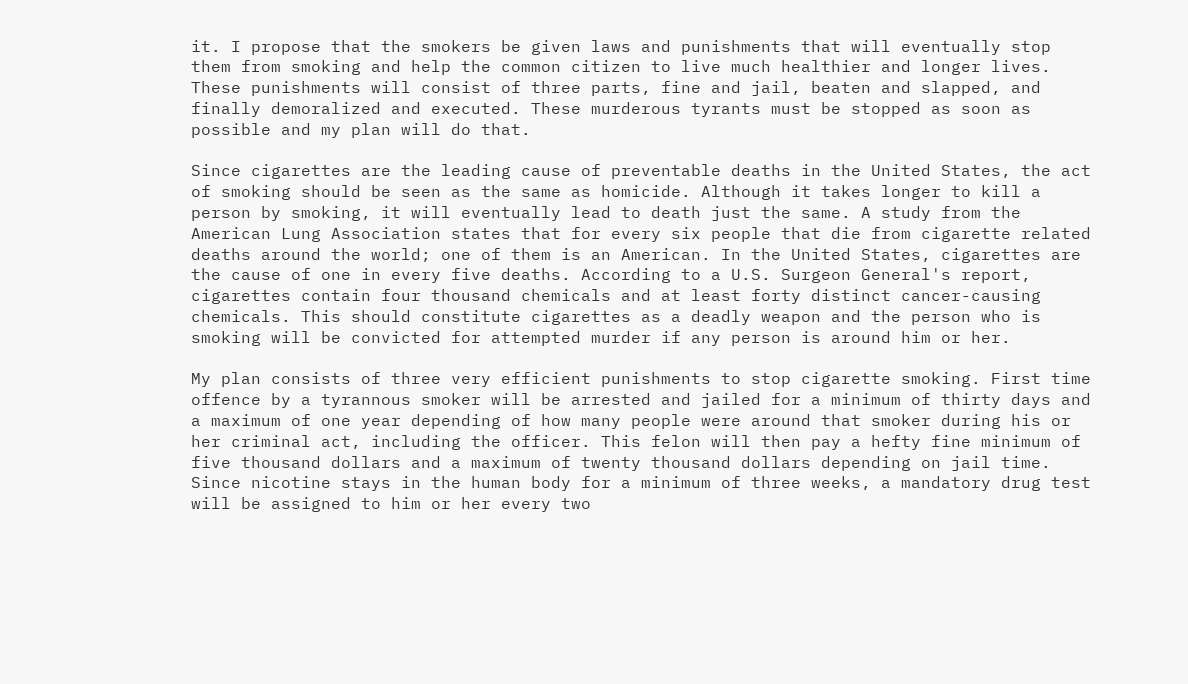it. I propose that the smokers be given laws and punishments that will eventually stop them from smoking and help the common citizen to live much healthier and longer lives. These punishments will consist of three parts, fine and jail, beaten and slapped, and finally demoralized and executed. These murderous tyrants must be stopped as soon as possible and my plan will do that.

Since cigarettes are the leading cause of preventable deaths in the United States, the act of smoking should be seen as the same as homicide. Although it takes longer to kill a person by smoking, it will eventually lead to death just the same. A study from the American Lung Association states that for every six people that die from cigarette related deaths around the world; one of them is an American. In the United States, cigarettes are the cause of one in every five deaths. According to a U.S. Surgeon General's report, cigarettes contain four thousand chemicals and at least forty distinct cancer-causing chemicals. This should constitute cigarettes as a deadly weapon and the person who is smoking will be convicted for attempted murder if any person is around him or her.

My plan consists of three very efficient punishments to stop cigarette smoking. First time offence by a tyrannous smoker will be arrested and jailed for a minimum of thirty days and a maximum of one year depending of how many people were around that smoker during his or her criminal act, including the officer. This felon will then pay a hefty fine minimum of five thousand dollars and a maximum of twenty thousand dollars depending on jail time. Since nicotine stays in the human body for a minimum of three weeks, a mandatory drug test will be assigned to him or her every two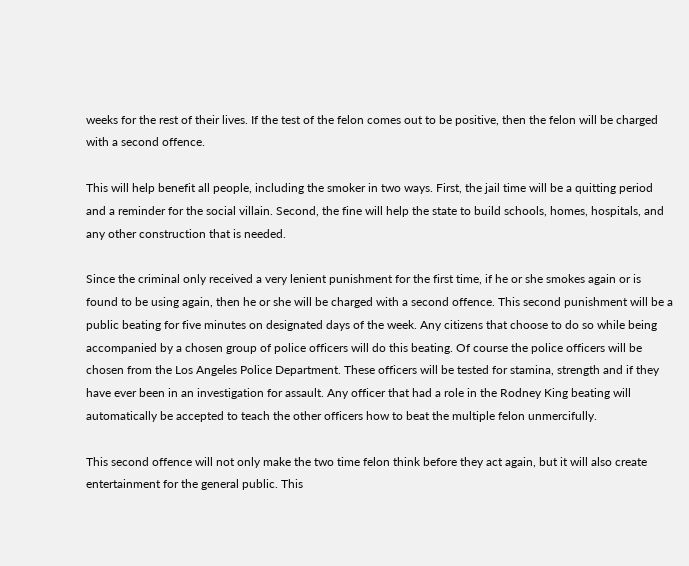weeks for the rest of their lives. If the test of the felon comes out to be positive, then the felon will be charged with a second offence.

This will help benefit all people, including the smoker in two ways. First, the jail time will be a quitting period and a reminder for the social villain. Second, the fine will help the state to build schools, homes, hospitals, and any other construction that is needed.

Since the criminal only received a very lenient punishment for the first time, if he or she smokes again or is found to be using again, then he or she will be charged with a second offence. This second punishment will be a public beating for five minutes on designated days of the week. Any citizens that choose to do so while being accompanied by a chosen group of police officers will do this beating. Of course the police officers will be chosen from the Los Angeles Police Department. These officers will be tested for stamina, strength and if they have ever been in an investigation for assault. Any officer that had a role in the Rodney King beating will automatically be accepted to teach the other officers how to beat the multiple felon unmercifully.

This second offence will not only make the two time felon think before they act again, but it will also create entertainment for the general public. This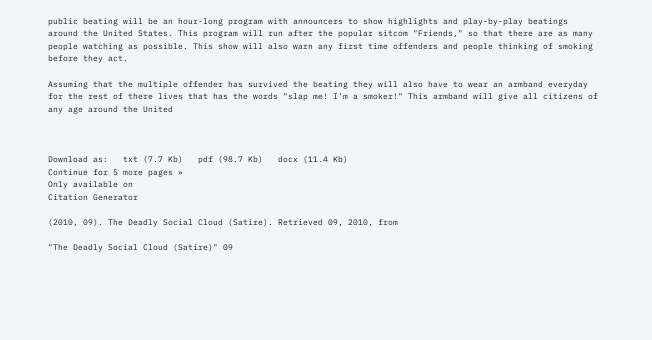public beating will be an hour-long program with announcers to show highlights and play-by-play beatings around the United States. This program will run after the popular sitcom "Friends," so that there are as many people watching as possible. This show will also warn any first time offenders and people thinking of smoking before they act.

Assuming that the multiple offender has survived the beating they will also have to wear an armband everyday for the rest of there lives that has the words "slap me! I'm a smoker!" This armband will give all citizens of any age around the United



Download as:   txt (7.7 Kb)   pdf (98.7 Kb)   docx (11.4 Kb)
Continue for 5 more pages »
Only available on
Citation Generator

(2010, 09). The Deadly Social Cloud (Satire). Retrieved 09, 2010, from

"The Deadly Social Cloud (Satire)" 09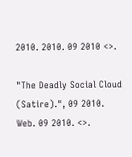2010. 2010. 09 2010 <>.

"The Deadly Social Cloud (Satire).", 09 2010. Web. 09 2010. <>.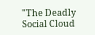"The Deadly Social Cloud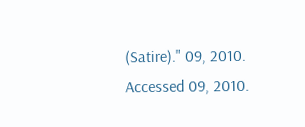(Satire)." 09, 2010. Accessed 09, 2010.